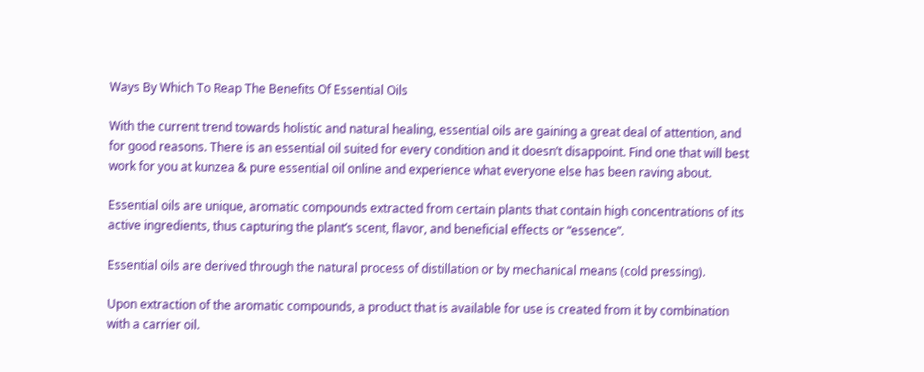Ways By Which To Reap The Benefits Of Essential Oils

With the current trend towards holistic and natural healing, essential oils are gaining a great deal of attention, and for good reasons. There is an essential oil suited for every condition and it doesn’t disappoint. Find one that will best work for you at kunzea & pure essential oil online and experience what everyone else has been raving about.

Essential oils are unique, aromatic compounds extracted from certain plants that contain high concentrations of its active ingredients, thus capturing the plant’s scent, flavor, and beneficial effects or “essence”.

Essential oils are derived through the natural process of distillation or by mechanical means (cold pressing).

Upon extraction of the aromatic compounds, a product that is available for use is created from it by combination with a carrier oil.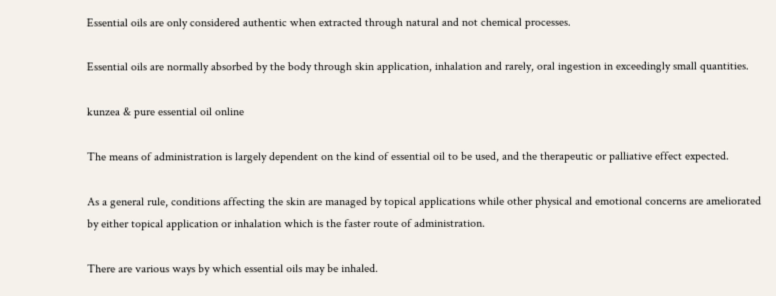Essential oils are only considered authentic when extracted through natural and not chemical processes.

Essential oils are normally absorbed by the body through skin application, inhalation and rarely, oral ingestion in exceedingly small quantities.

kunzea & pure essential oil online

The means of administration is largely dependent on the kind of essential oil to be used, and the therapeutic or palliative effect expected.

As a general rule, conditions affecting the skin are managed by topical applications while other physical and emotional concerns are ameliorated by either topical application or inhalation which is the faster route of administration.

There are various ways by which essential oils may be inhaled.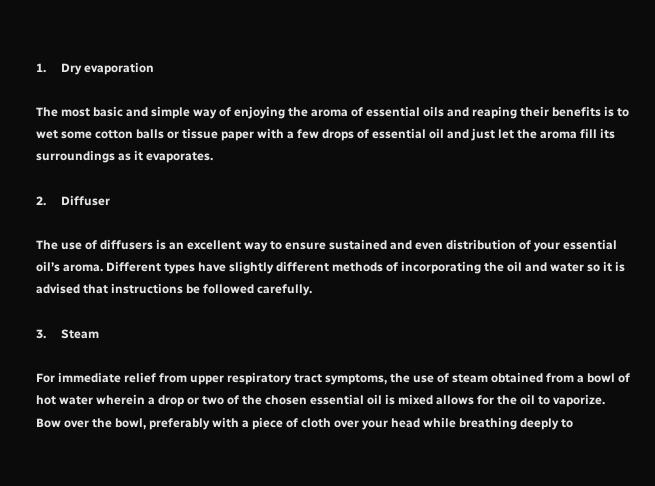1.     Dry evaporation

The most basic and simple way of enjoying the aroma of essential oils and reaping their benefits is to wet some cotton balls or tissue paper with a few drops of essential oil and just let the aroma fill its surroundings as it evaporates.

2.     Diffuser

The use of diffusers is an excellent way to ensure sustained and even distribution of your essential oil’s aroma. Different types have slightly different methods of incorporating the oil and water so it is advised that instructions be followed carefully.

3.     Steam

For immediate relief from upper respiratory tract symptoms, the use of steam obtained from a bowl of hot water wherein a drop or two of the chosen essential oil is mixed allows for the oil to vaporize. Bow over the bowl, preferably with a piece of cloth over your head while breathing deeply to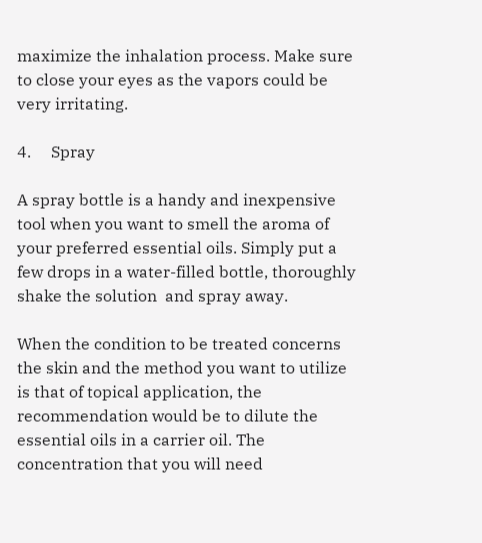maximize the inhalation process. Make sure to close your eyes as the vapors could be very irritating.

4.     Spray

A spray bottle is a handy and inexpensive tool when you want to smell the aroma of your preferred essential oils. Simply put a few drops in a water-filled bottle, thoroughly shake the solution  and spray away.

When the condition to be treated concerns the skin and the method you want to utilize is that of topical application, the recommendation would be to dilute the essential oils in a carrier oil. The concentration that you will need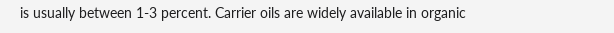is usually between 1-3 percent. Carrier oils are widely available in organic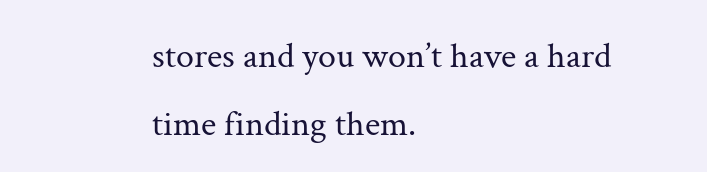stores and you won’t have a hard time finding them.